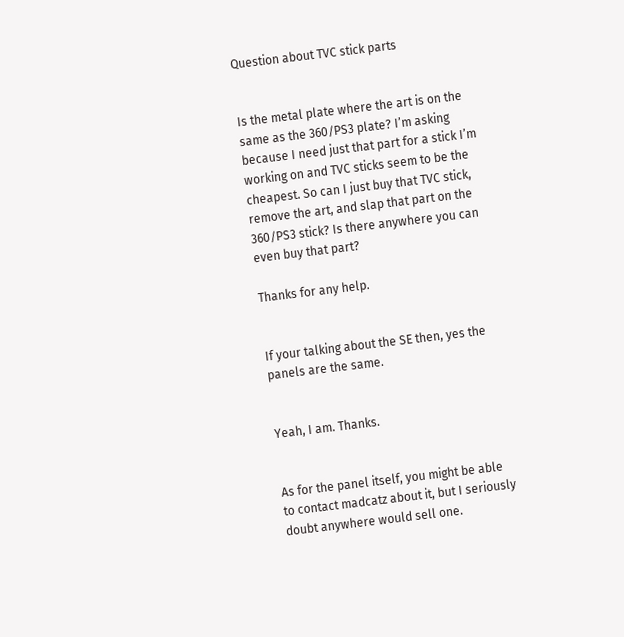Question about TVC stick parts


Is the metal plate where the art is on the same as the 360/PS3 plate? I’m asking because I need just that part for a stick I’m working on and TVC sticks seem to be the cheapest. So can I just buy that TVC stick, remove the art, and slap that part on the 360/PS3 stick? Is there anywhere you can even buy that part?

Thanks for any help.


If your talking about the SE then, yes the panels are the same.


Yeah, I am. Thanks.


As for the panel itself, you might be able to contact madcatz about it, but I seriously doubt anywhere would sell one.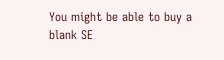You might be able to buy a blank SE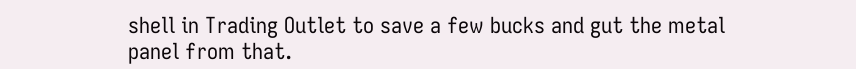shell in Trading Outlet to save a few bucks and gut the metal panel from that.